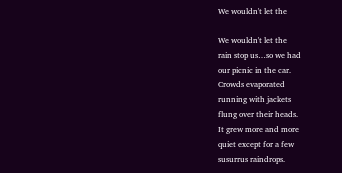We wouldn't let the

We wouldn't let the
rain stop us…so we had
our picnic in the car.
Crowds evaporated
running with jackets
flung over their heads.
It grew more and more
quiet except for a few
susurrus raindrops.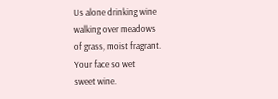Us alone drinking wine
walking over meadows
of grass, moist fragrant.
Your face so wet
sweet wine.